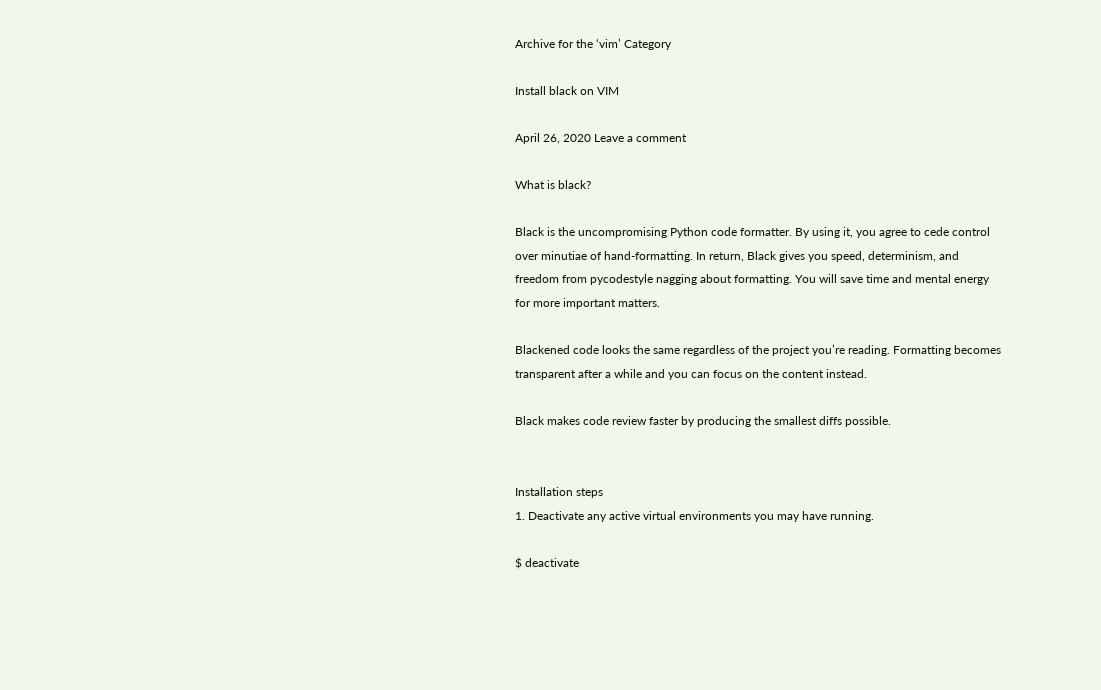Archive for the ‘vim’ Category

Install black on VIM

April 26, 2020 Leave a comment

What is black?

Black is the uncompromising Python code formatter. By using it, you agree to cede control over minutiae of hand-formatting. In return, Black gives you speed, determinism, and freedom from pycodestyle nagging about formatting. You will save time and mental energy for more important matters.

Blackened code looks the same regardless of the project you’re reading. Formatting becomes transparent after a while and you can focus on the content instead.

Black makes code review faster by producing the smallest diffs possible.


Installation steps
1. Deactivate any active virtual environments you may have running.

$ deactivate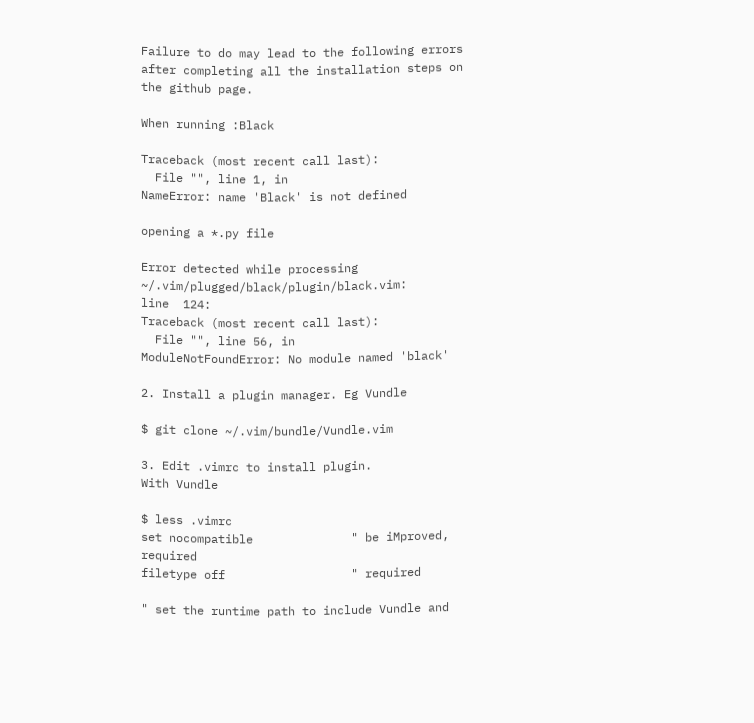Failure to do may lead to the following errors after completing all the installation steps on the github page.

When running :Black

Traceback (most recent call last):
  File "", line 1, in
NameError: name 'Black' is not defined

opening a *.py file

Error detected while processing ~/.vim/plugged/black/plugin/black.vim:
line  124:
Traceback (most recent call last):
  File "", line 56, in
ModuleNotFoundError: No module named 'black'

2. Install a plugin manager. Eg Vundle

$ git clone ~/.vim/bundle/Vundle.vim

3. Edit .vimrc to install plugin.
With Vundle

$ less .vimrc
set nocompatible              " be iMproved, required
filetype off                  " required

" set the runtime path to include Vundle and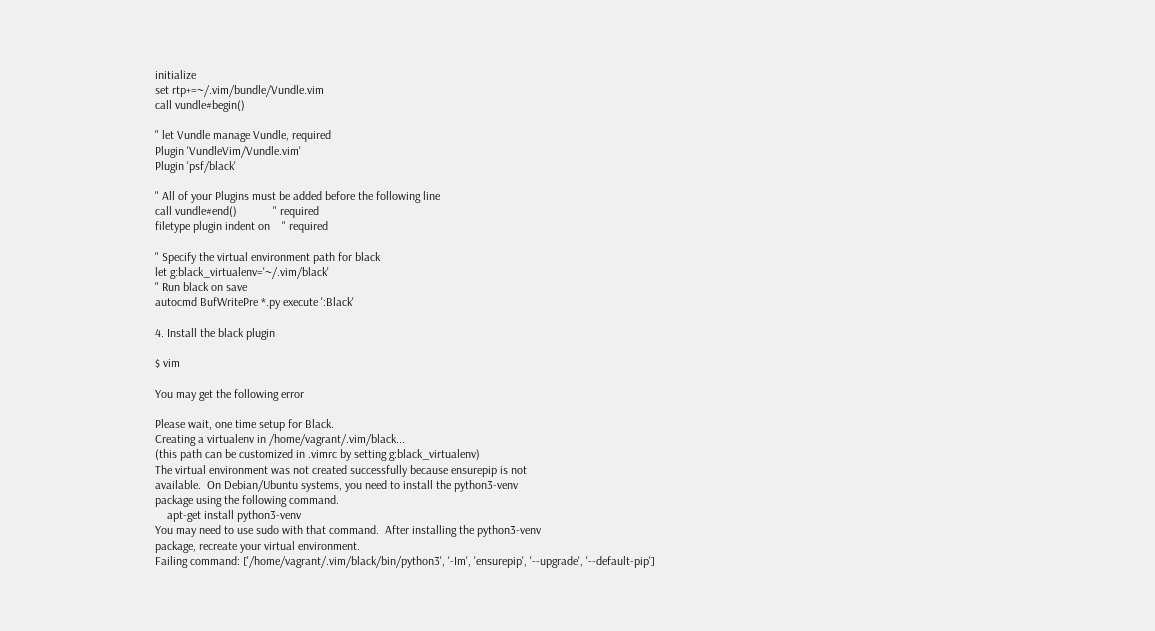initialize
set rtp+=~/.vim/bundle/Vundle.vim
call vundle#begin()

" let Vundle manage Vundle, required
Plugin 'VundleVim/Vundle.vim'
Plugin 'psf/black'

" All of your Plugins must be added before the following line
call vundle#end()            " required
filetype plugin indent on    " required

" Specify the virtual environment path for black
let g:black_virtualenv='~/.vim/black'
" Run black on save
autocmd BufWritePre *.py execute ':Black'

4. Install the black plugin

$ vim

You may get the following error

Please wait, one time setup for Black.
Creating a virtualenv in /home/vagrant/.vim/black...
(this path can be customized in .vimrc by setting g:black_virtualenv)
The virtual environment was not created successfully because ensurepip is not
available.  On Debian/Ubuntu systems, you need to install the python3-venv
package using the following command.
    apt-get install python3-venv
You may need to use sudo with that command.  After installing the python3-venv
package, recreate your virtual environment.
Failing command: ['/home/vagrant/.vim/black/bin/python3', '-Im', 'ensurepip', '--upgrade', '--default-pip']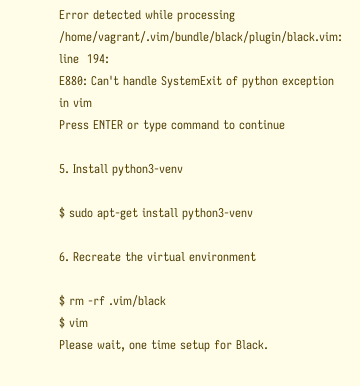Error detected while processing /home/vagrant/.vim/bundle/black/plugin/black.vim:
line  194:
E880: Can't handle SystemExit of python exception in vim
Press ENTER or type command to continue

5. Install python3-venv

$ sudo apt-get install python3-venv

6. Recreate the virtual environment

$ rm -rf .vim/black
$ vim
Please wait, one time setup for Black.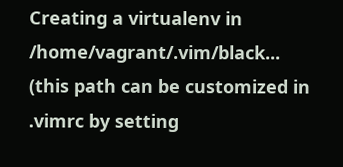Creating a virtualenv in /home/vagrant/.vim/black...
(this path can be customized in .vimrc by setting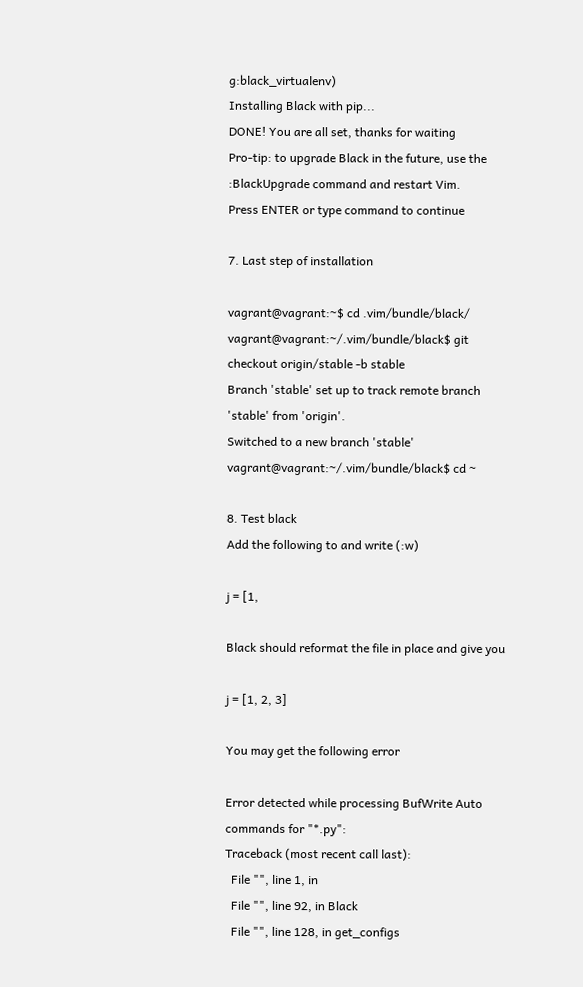g:black_virtualenv)
Installing Black with pip...
DONE! You are all set, thanks for waiting
Pro-tip: to upgrade Black in the future, use the :BlackUpgrade command and restart Vim.
Press ENTER or type command to continue

7. Last step of installation

vagrant@vagrant:~$ cd .vim/bundle/black/
vagrant@vagrant:~/.vim/bundle/black$ git checkout origin/stable -b stable
Branch 'stable' set up to track remote branch 'stable' from 'origin'.
Switched to a new branch 'stable'
vagrant@vagrant:~/.vim/bundle/black$ cd ~

8. Test black
Add the following to and write (:w)

j = [1,

Black should reformat the file in place and give you

j = [1, 2, 3]

You may get the following error

Error detected while processing BufWrite Auto commands for "*.py":
Traceback (most recent call last):
  File "", line 1, in
  File "", line 92, in Black
  File "", line 128, in get_configs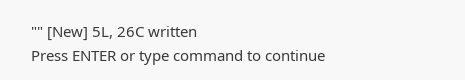"" [New] 5L, 26C written
Press ENTER or type command to continue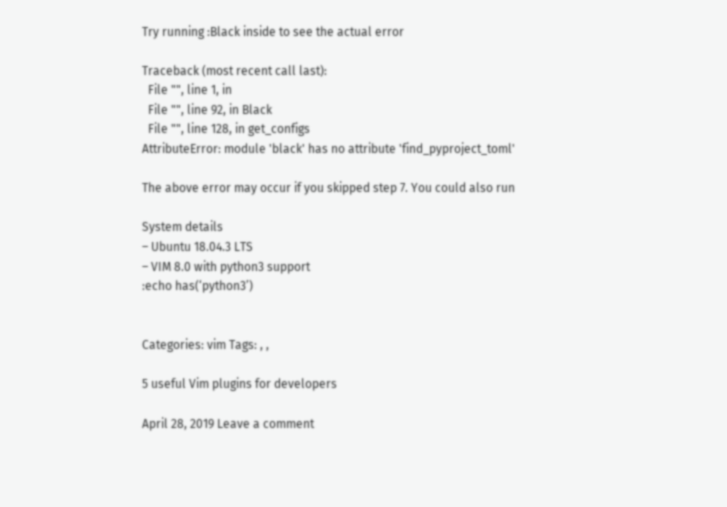Try running :Black inside to see the actual error

Traceback (most recent call last):
  File "", line 1, in
  File "", line 92, in Black
  File "", line 128, in get_configs
AttributeError: module 'black' has no attribute 'find_pyproject_toml'

The above error may occur if you skipped step 7. You could also run

System details
– Ubuntu 18.04.3 LTS
– VIM 8.0 with python3 support
:echo has(‘python3’)


Categories: vim Tags: , ,

5 useful Vim plugins for developers

April 28, 2019 Leave a comment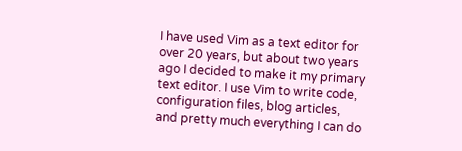I have used Vim as a text editor for over 20 years, but about two years ago I decided to make it my primary text editor. I use Vim to write code, configuration files, blog articles, and pretty much everything I can do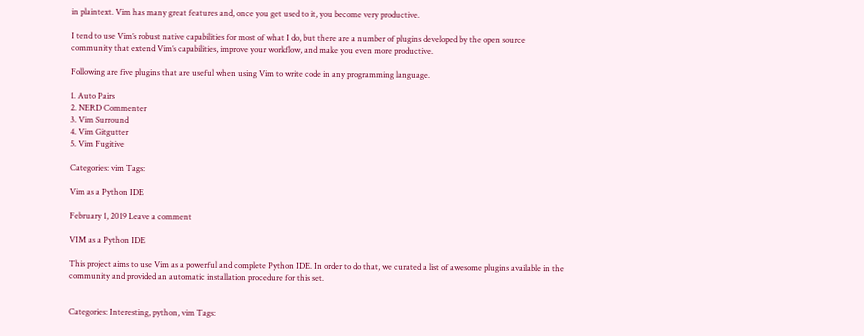in plaintext. Vim has many great features and, once you get used to it, you become very productive.

I tend to use Vim’s robust native capabilities for most of what I do, but there are a number of plugins developed by the open source community that extend Vim’s capabilities, improve your workflow, and make you even more productive.

Following are five plugins that are useful when using Vim to write code in any programming language.

1. Auto Pairs
2. NERD Commenter
3. Vim Surround
4. Vim Gitgutter
5. Vim Fugitive

Categories: vim Tags:

Vim as a Python IDE

February 1, 2019 Leave a comment

VIM as a Python IDE

This project aims to use Vim as a powerful and complete Python IDE. In order to do that, we curated a list of awesome plugins available in the community and provided an automatic installation procedure for this set.


Categories: Interesting, python, vim Tags: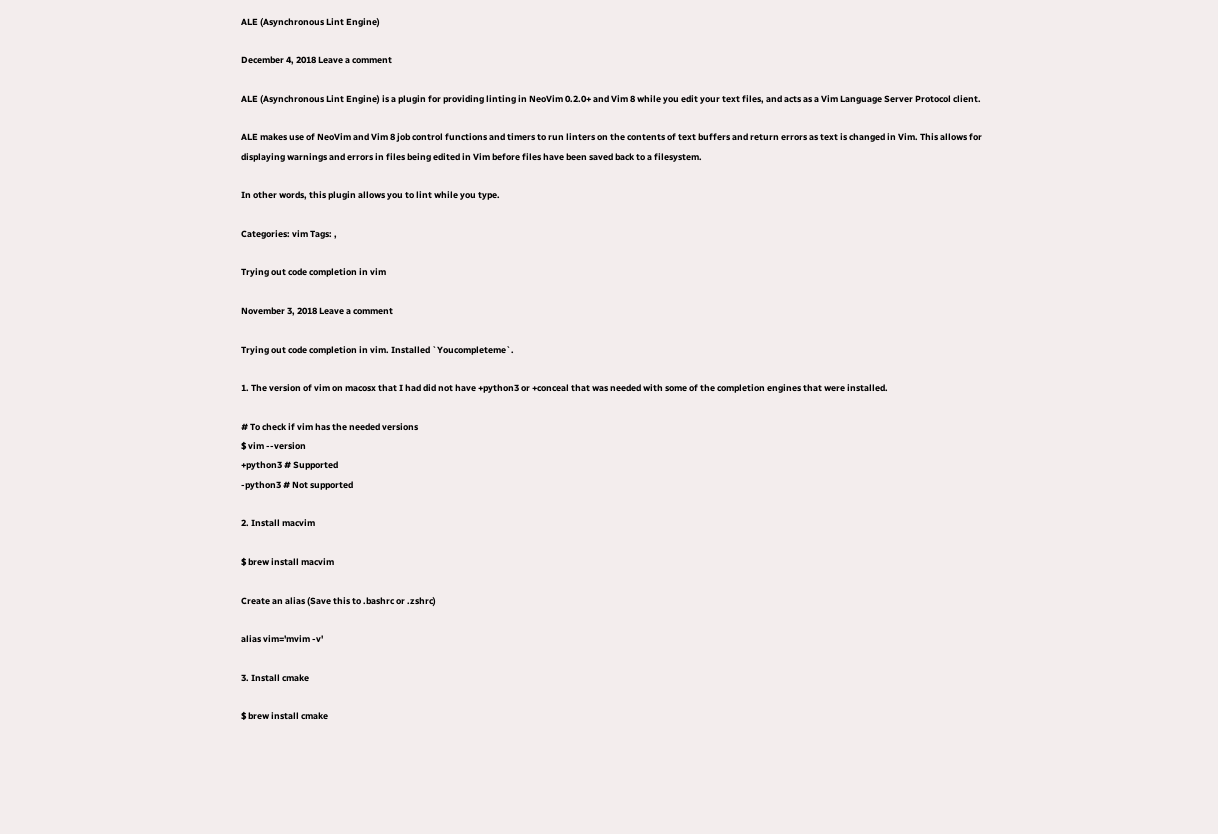ALE (Asynchronous Lint Engine)

December 4, 2018 Leave a comment

ALE (Asynchronous Lint Engine) is a plugin for providing linting in NeoVim 0.2.0+ and Vim 8 while you edit your text files, and acts as a Vim Language Server Protocol client.

ALE makes use of NeoVim and Vim 8 job control functions and timers to run linters on the contents of text buffers and return errors as text is changed in Vim. This allows for displaying warnings and errors in files being edited in Vim before files have been saved back to a filesystem.

In other words, this plugin allows you to lint while you type.

Categories: vim Tags: ,

Trying out code completion in vim

November 3, 2018 Leave a comment

Trying out code completion in vim. Installed `Youcompleteme`.

1. The version of vim on macosx that I had did not have +python3 or +conceal that was needed with some of the completion engines that were installed.

# To check if vim has the needed versions
$ vim --version
+python3 # Supported
-python3 # Not supported

2. Install macvim

$ brew install macvim

Create an alias (Save this to .bashrc or .zshrc)

alias vim='mvim -v'

3. Install cmake

$ brew install cmake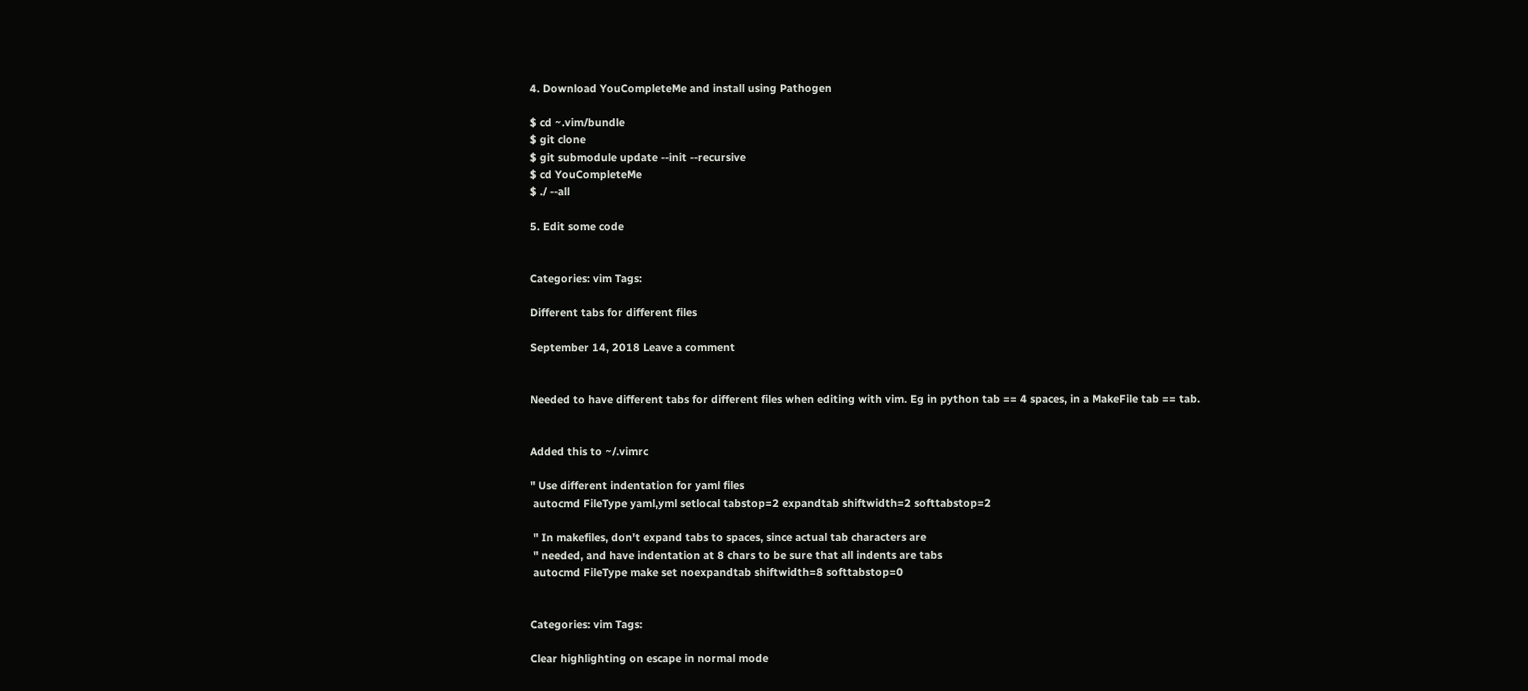4. Download YouCompleteMe and install using Pathogen

$ cd ~.vim/bundle
$ git clone
$ git submodule update --init --recursive
$ cd YouCompleteMe
$ ./ --all

5. Edit some code


Categories: vim Tags:

Different tabs for different files

September 14, 2018 Leave a comment


Needed to have different tabs for different files when editing with vim. Eg in python tab == 4 spaces, in a MakeFile tab == tab.


Added this to ~/.vimrc

" Use different indentation for yaml files
 autocmd FileType yaml,yml setlocal tabstop=2 expandtab shiftwidth=2 softtabstop=2

 " In makefiles, don't expand tabs to spaces, since actual tab characters are
 " needed, and have indentation at 8 chars to be sure that all indents are tabs
 autocmd FileType make set noexpandtab shiftwidth=8 softtabstop=0


Categories: vim Tags:

Clear highlighting on escape in normal mode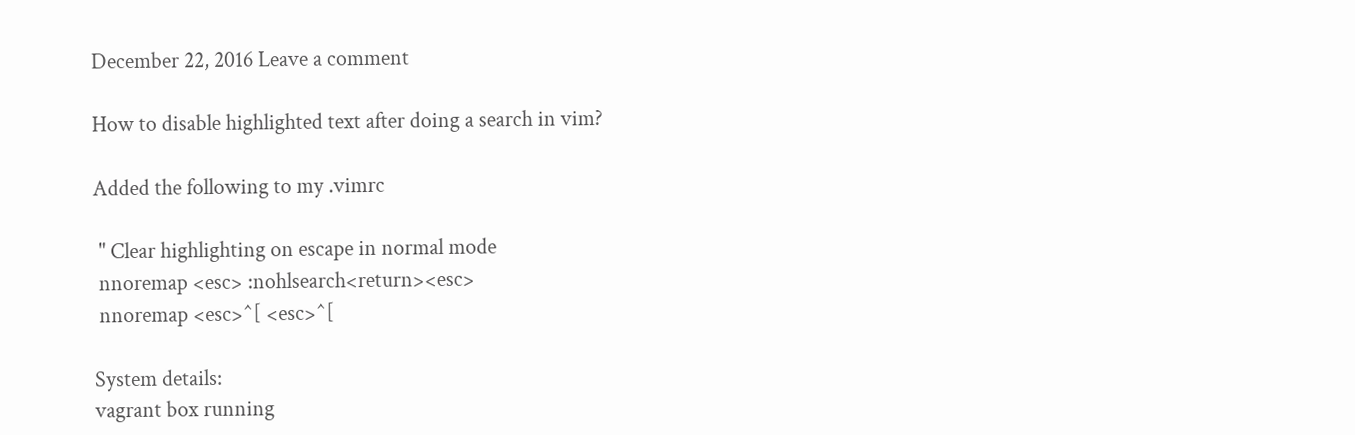December 22, 2016 Leave a comment

How to disable highlighted text after doing a search in vim?

Added the following to my .vimrc

 " Clear highlighting on escape in normal mode
 nnoremap <esc> :nohlsearch<return><esc>
 nnoremap <esc>^[ <esc>^[

System details:
vagrant box running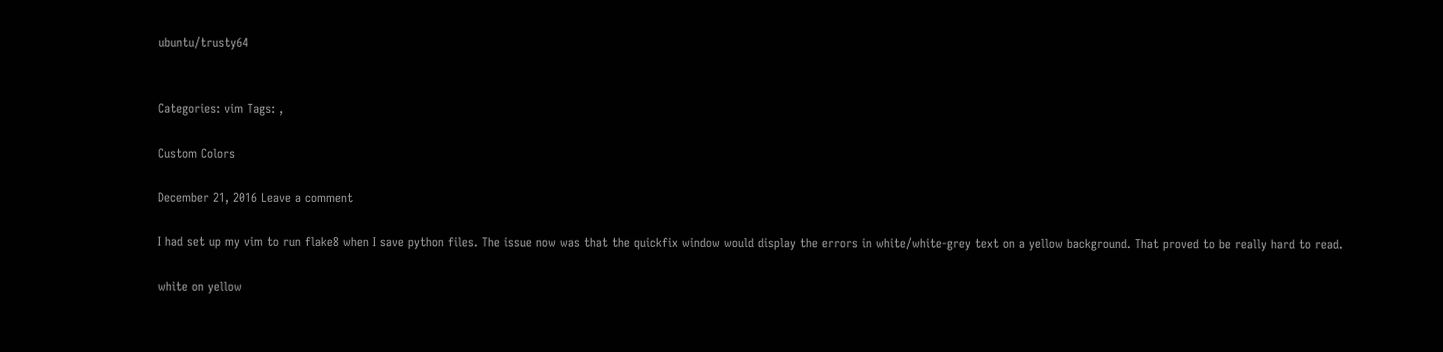ubuntu/trusty64


Categories: vim Tags: ,

Custom Colors

December 21, 2016 Leave a comment

I had set up my vim to run flake8 when I save python files. The issue now was that the quickfix window would display the errors in white/white-grey text on a yellow background. That proved to be really hard to read.

white on yellow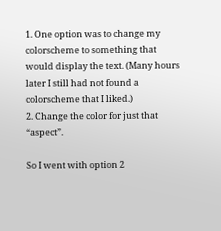1. One option was to change my colorscheme to something that would display the text. (Many hours later I still had not found a colorscheme that I liked.)
2. Change the color for just that “aspect”.

So I went with option 2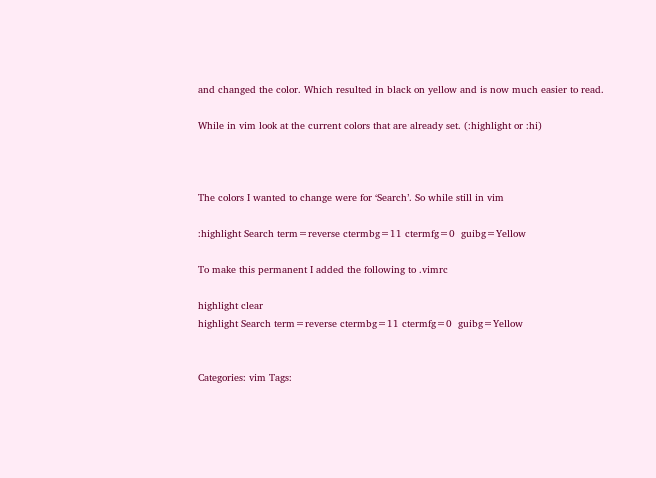and changed the color. Which resulted in black on yellow and is now much easier to read.

While in vim look at the current colors that are already set. (:highlight or :hi)



The colors I wanted to change were for ‘Search’. So while still in vim

:highlight Search term=reverse ctermbg=11 ctermfg=0  guibg=Yellow

To make this permanent I added the following to .vimrc

highlight clear
highlight Search term=reverse ctermbg=11 ctermfg=0  guibg=Yellow


Categories: vim Tags: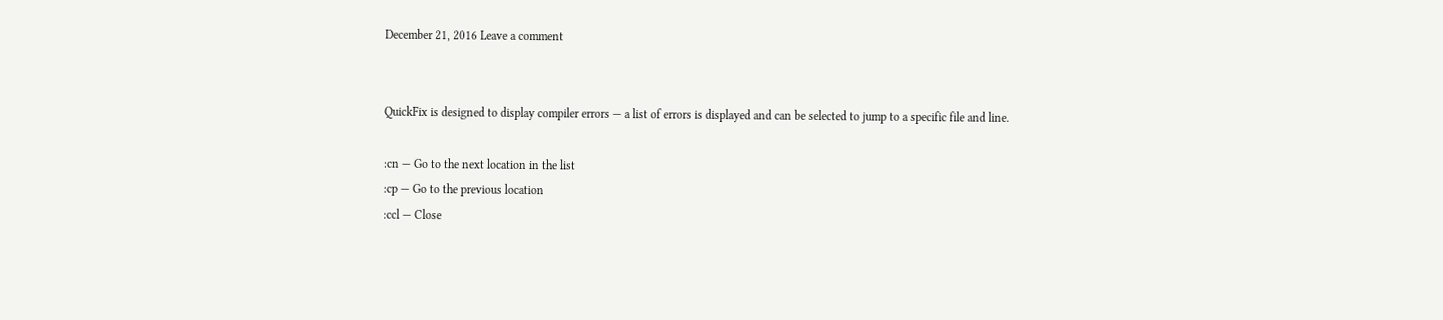December 21, 2016 Leave a comment


QuickFix is designed to display compiler errors — a list of errors is displayed and can be selected to jump to a specific file and line.

:cn — Go to the next location in the list
:cp — Go to the previous location
:ccl — Close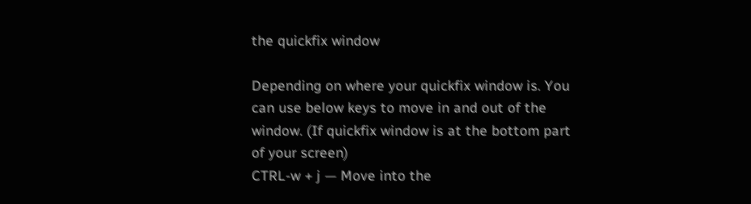the quickfix window

Depending on where your quickfix window is. You can use below keys to move in and out of the window. (If quickfix window is at the bottom part of your screen)
CTRL-w + j — Move into the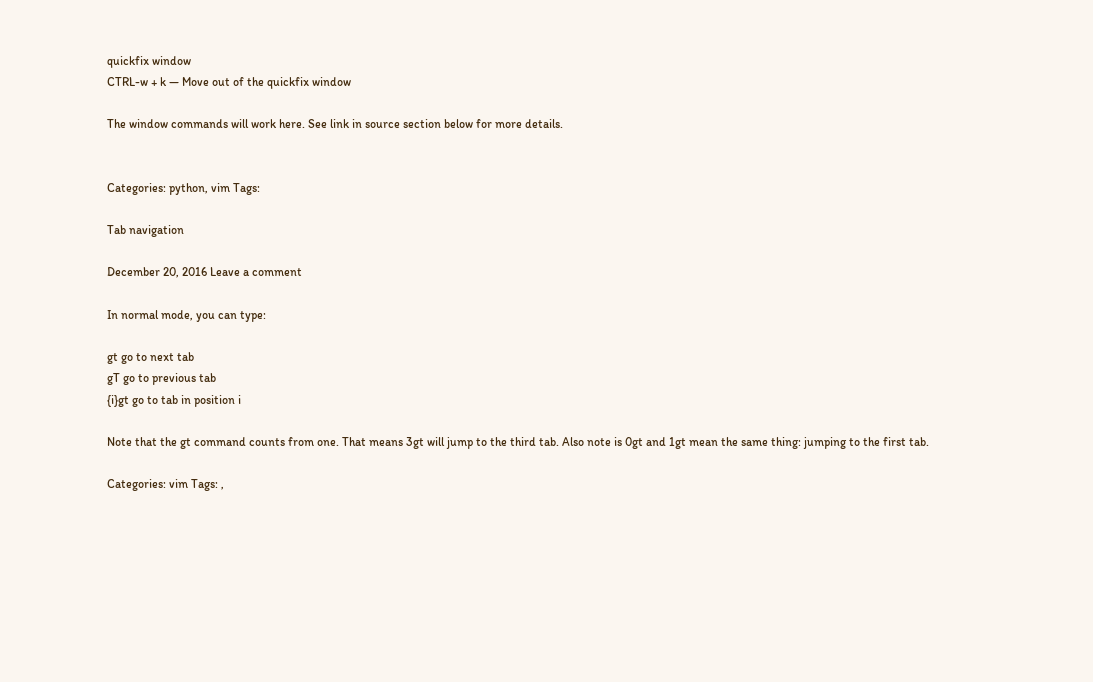quickfix window
CTRL-w + k — Move out of the quickfix window

The window commands will work here. See link in source section below for more details.


Categories: python, vim Tags:

Tab navigation

December 20, 2016 Leave a comment

In normal mode, you can type:

gt go to next tab
gT go to previous tab
{i}gt go to tab in position i

Note that the gt command counts from one. That means 3gt will jump to the third tab. Also note is 0gt and 1gt mean the same thing: jumping to the first tab.

Categories: vim Tags: ,